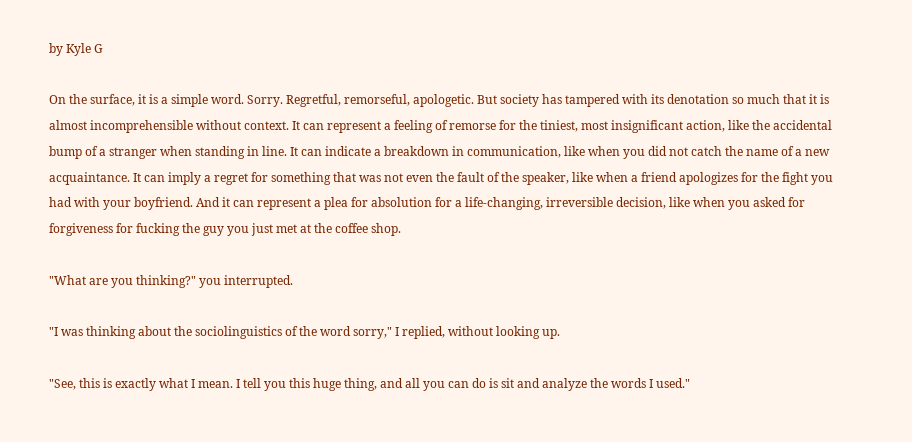by Kyle G

On the surface, it is a simple word. Sorry. Regretful, remorseful, apologetic. But society has tampered with its denotation so much that it is almost incomprehensible without context. It can represent a feeling of remorse for the tiniest, most insignificant action, like the accidental bump of a stranger when standing in line. It can indicate a breakdown in communication, like when you did not catch the name of a new acquaintance. It can imply a regret for something that was not even the fault of the speaker, like when a friend apologizes for the fight you had with your boyfriend. And it can represent a plea for absolution for a life-changing, irreversible decision, like when you asked for forgiveness for fucking the guy you just met at the coffee shop.

"What are you thinking?" you interrupted.

"I was thinking about the sociolinguistics of the word sorry," I replied, without looking up.

"See, this is exactly what I mean. I tell you this huge thing, and all you can do is sit and analyze the words I used."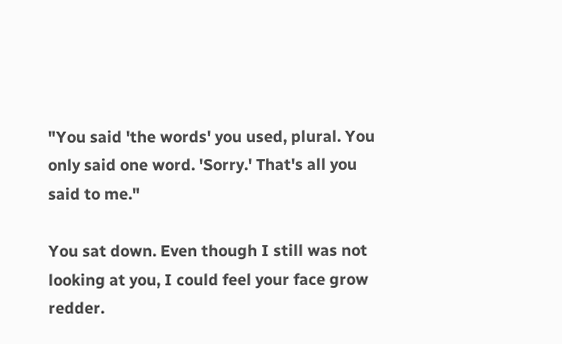"You said 'the words' you used, plural. You only said one word. 'Sorry.' That's all you said to me."

You sat down. Even though I still was not looking at you, I could feel your face grow redder.